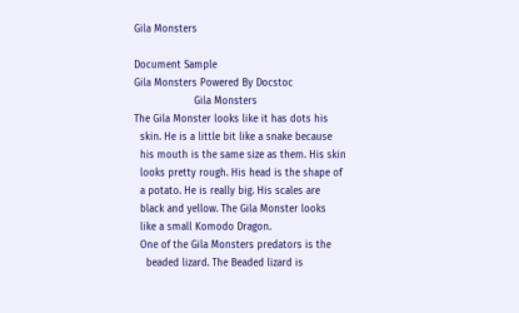Gila Monsters

Document Sample
Gila Monsters Powered By Docstoc
                    Gila Monsters
The Gila Monster looks like it has dots his
  skin. He is a little bit like a snake because
  his mouth is the same size as them. His skin
  looks pretty rough. His head is the shape of
  a potato. He is really big. His scales are
  black and yellow. The Gila Monster looks
  like a small Komodo Dragon.
  One of the Gila Monsters predators is the
    beaded lizard. The Beaded lizard is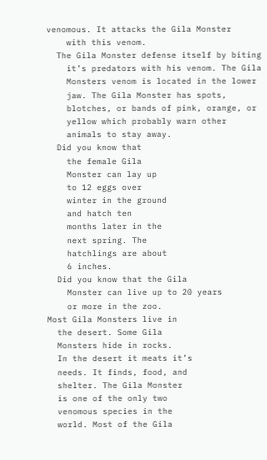venomous. It attacks the Gila Monster
    with this venom.
  The Gila Monster defense itself by biting
    it’s predators with his venom. The Gila
    Monsters venom is located in the lower
    jaw. The Gila Monster has spots,
    blotches, or bands of pink, orange, or
    yellow which probably warn other
    animals to stay away.
  Did you know that
    the female Gila
    Monster can lay up
    to 12 eggs over
    winter in the ground
    and hatch ten
    months later in the
    next spring. The
    hatchlings are about
    6 inches.
  Did you know that the Gila
    Monster can live up to 20 years
    or more in the zoo.
Most Gila Monsters live in
  the desert. Some Gila
  Monsters hide in rocks.
  In the desert it meats it’s
  needs. It finds, food, and
  shelter. The Gila Monster
  is one of the only two
  venomous species in the
  world. Most of the Gila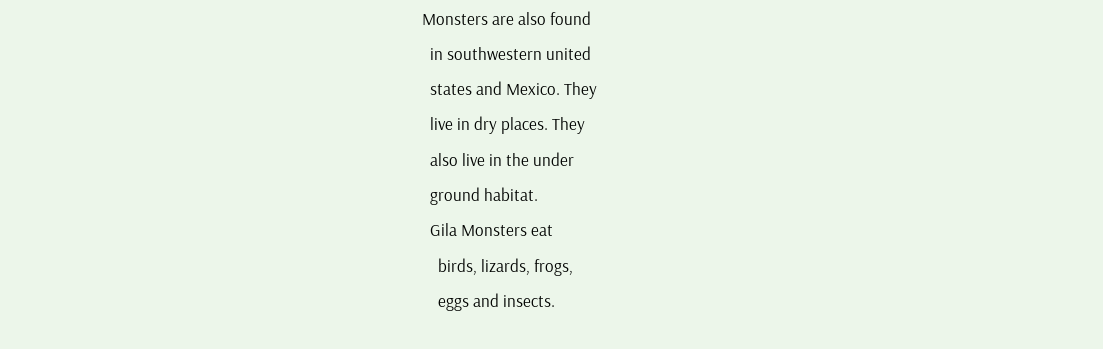Monsters are also found
  in southwestern united
  states and Mexico. They
  live in dry places. They
  also live in the under
  ground habitat.
  Gila Monsters eat
    birds, lizards, frogs,
    eggs and insects.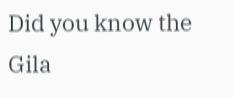Did you know the Gila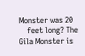Monster was 20
    feet long? The Gila Monster is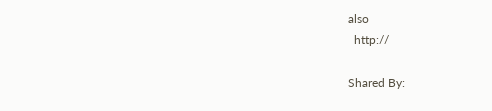also
  http://

Shared By: